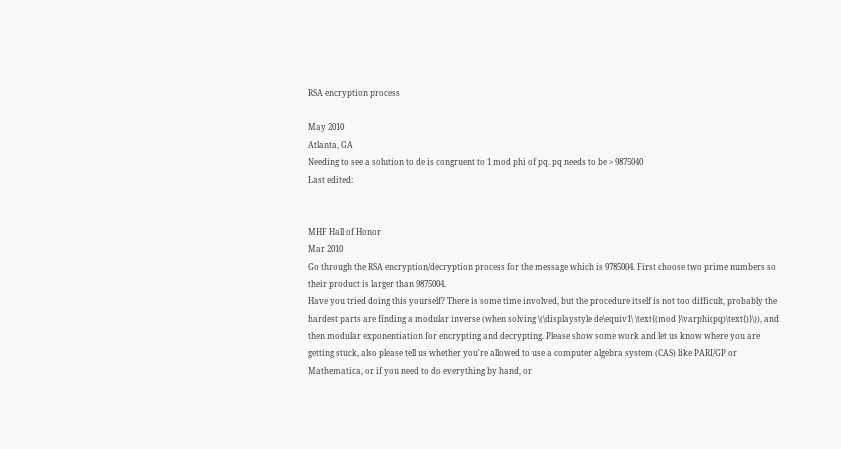RSA encryption process

May 2010
Atlanta, GA
Needing to see a solution to de is congruent to 1 mod phi of pq. pq needs to be > 9875040
Last edited:


MHF Hall of Honor
Mar 2010
Go through the RSA encryption/decryption process for the message which is 9785004. First choose two prime numbers so their product is larger than 9875004.
Have you tried doing this yourself? There is some time involved, but the procedure itself is not too difficult, probably the hardest parts are finding a modular inverse (when solving \(\displaystyle de\equiv1\ \text{(mod }\varphi(pq)\text{)}\)), and then modular exponentiation for encrypting and decrypting. Please show some work and let us know where you are getting stuck, also please tell us whether you're allowed to use a computer algebra system (CAS) like PARI/GP or Mathematica, or if you need to do everything by hand, or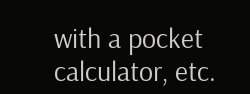with a pocket calculator, etc.